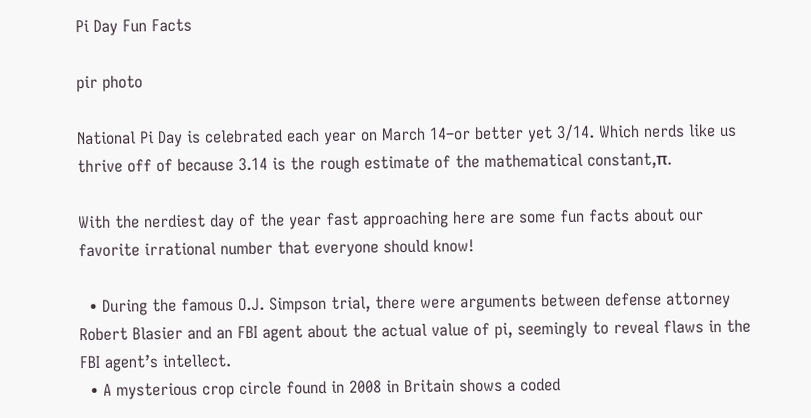Pi Day Fun Facts

pir photo

National Pi Day is celebrated each year on March 14–or better yet 3/14. Which nerds like us thrive off of because 3.14 is the rough estimate of the mathematical constant,π.

With the nerdiest day of the year fast approaching here are some fun facts about our favorite irrational number that everyone should know!

  • During the famous O.J. Simpson trial, there were arguments between defense attorney Robert Blasier and an FBI agent about the actual value of pi, seemingly to reveal flaws in the FBI agent’s intellect.
  • A mysterious crop circle found in 2008 in Britain shows a coded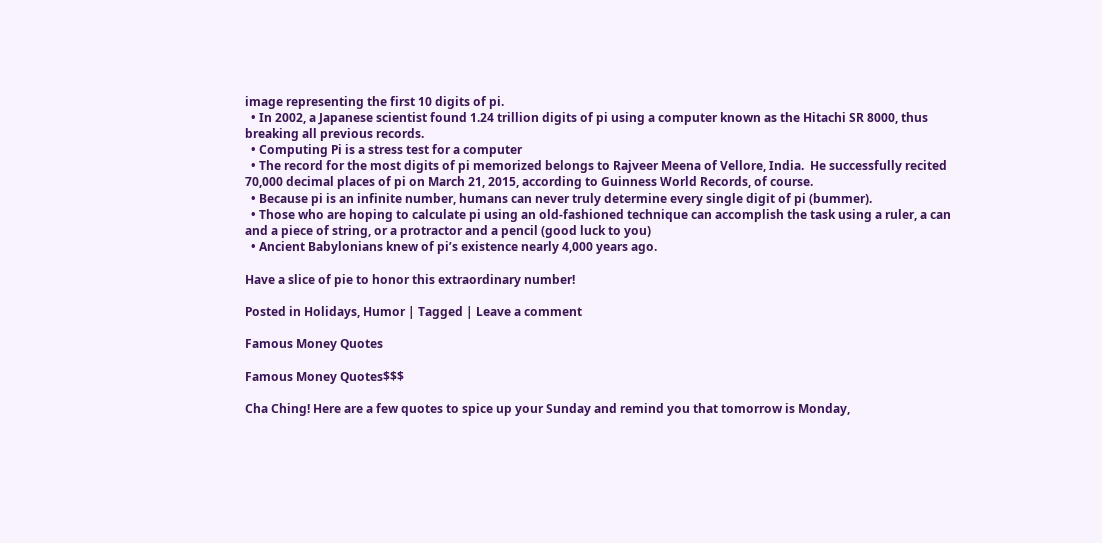image representing the first 10 digits of pi.
  • In 2002, a Japanese scientist found 1.24 trillion digits of pi using a computer known as the Hitachi SR 8000, thus breaking all previous records.
  • Computing Pi is a stress test for a computer
  • The record for the most digits of pi memorized belongs to Rajveer Meena of Vellore, India.  He successfully recited 70,000 decimal places of pi on March 21, 2015, according to Guinness World Records, of course.
  • Because pi is an infinite number, humans can never truly determine every single digit of pi (bummer).
  • Those who are hoping to calculate pi using an old-fashioned technique can accomplish the task using a ruler, a can and a piece of string, or a protractor and a pencil (good luck to you)
  • Ancient Babylonians knew of pi’s existence nearly 4,000 years ago.

Have a slice of pie to honor this extraordinary number!

Posted in Holidays, Humor | Tagged | Leave a comment

Famous Money Quotes

Famous Money Quotes$$$

Cha Ching! Here are a few quotes to spice up your Sunday and remind you that tomorrow is Monday,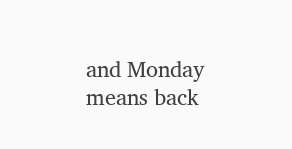and Monday means back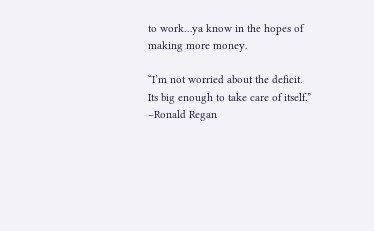to work…ya know in the hopes of making more money.

“I’m not worried about the deficit. Its big enough to take care of itself.” –Ronald Regan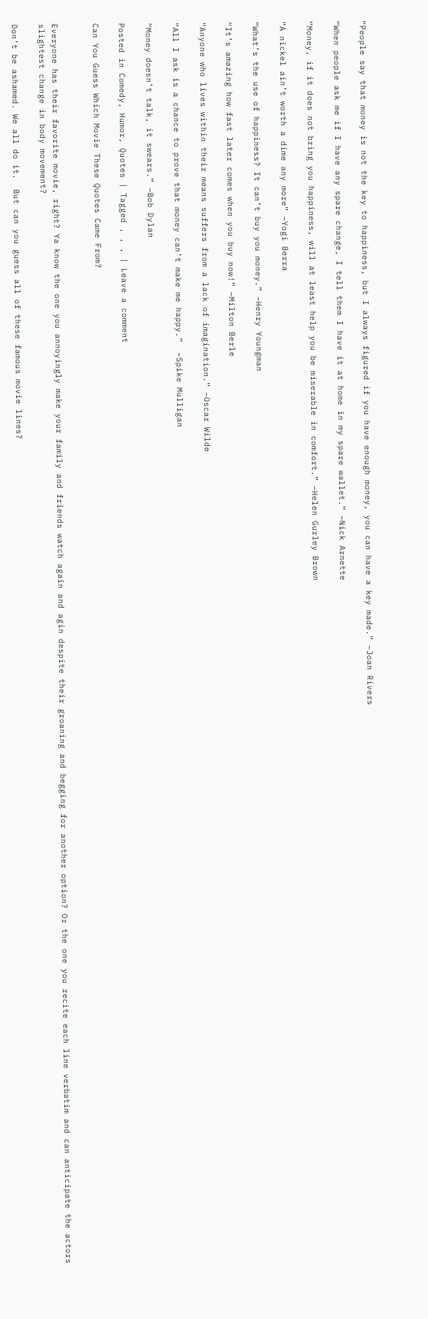“People say that money is not the key to happiness, but I always figured if you have enough money, you can have a key made.” –Joan Rivers

“When people ask me if I have any spare change, I tell them I have it at home in my spare wallet.” –Nick Arnette

“Money, if it does not bring you happiness, will at least help you be miserable in comfort.” –Helen Gurley Brown

“A nickel ain’t worth a dime any more” –Yogi Berra

“What’s the use of happiness? It can’t buy you money.” –Henry Youngman

“It’s amazing how fast later comes when you buy now!” –Milton Berle

“Anyone who lives within their means suffers from a lack of imagination.” –Oscar Wilde

“All I ask is a chance to prove that money can’t make me happy.”  –Spike Mulligan

“Money doesn’t talk, it swears.” –Bob Dylan

Posted in Comedy, Humor, Quotes | Tagged , , , | Leave a comment

Can You Guess Which Movie These Quotes Came From?


Everyone has their favorite movie, right? Ya know the one you annoyingly make your family and friends watch again and agin despite their groaning and begging for another option? Or the one you recite each line verbatim and can anticipate the actors slightest change in body movement?

Don’t be ashamed. We all do it.  But can you guess all of these famous movie lines?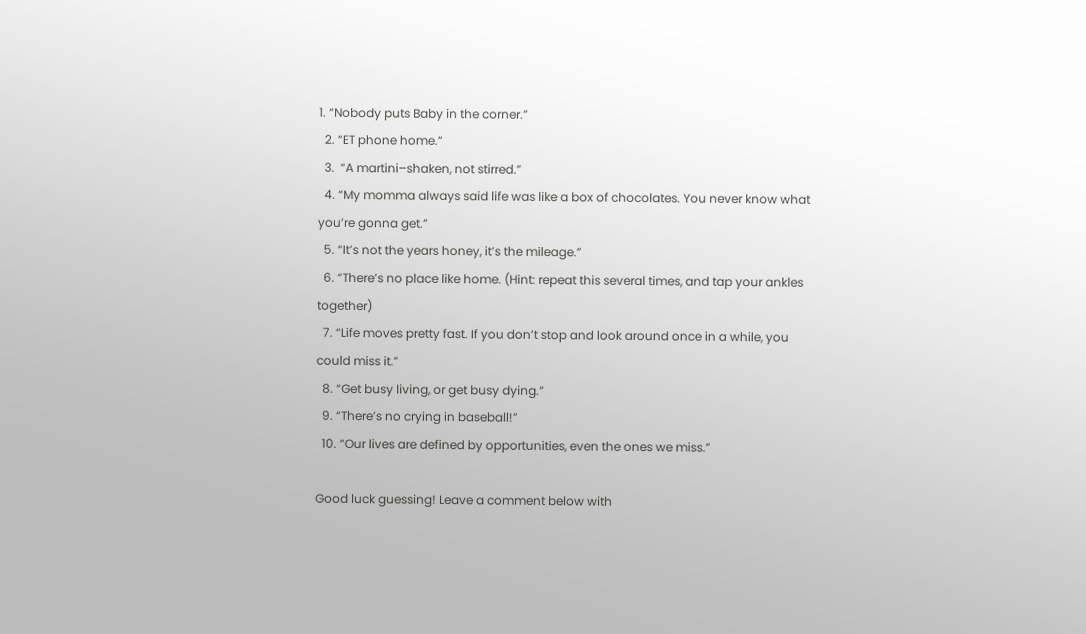1. “Nobody puts Baby in the corner.”
  2. “ET phone home.”
  3.  “A martini–shaken, not stirred.”
  4. “My momma always said life was like a box of chocolates. You never know what you’re gonna get.”
  5. “It’s not the years honey, it’s the mileage.”
  6. “There’s no place like home. (Hint: repeat this several times, and tap your ankles together)
  7. “Life moves pretty fast. If you don’t stop and look around once in a while, you could miss it.”
  8. “Get busy living, or get busy dying.”
  9. “There’s no crying in baseball!”
  10. “Our lives are defined by opportunities, even the ones we miss.”

Good luck guessing! Leave a comment below with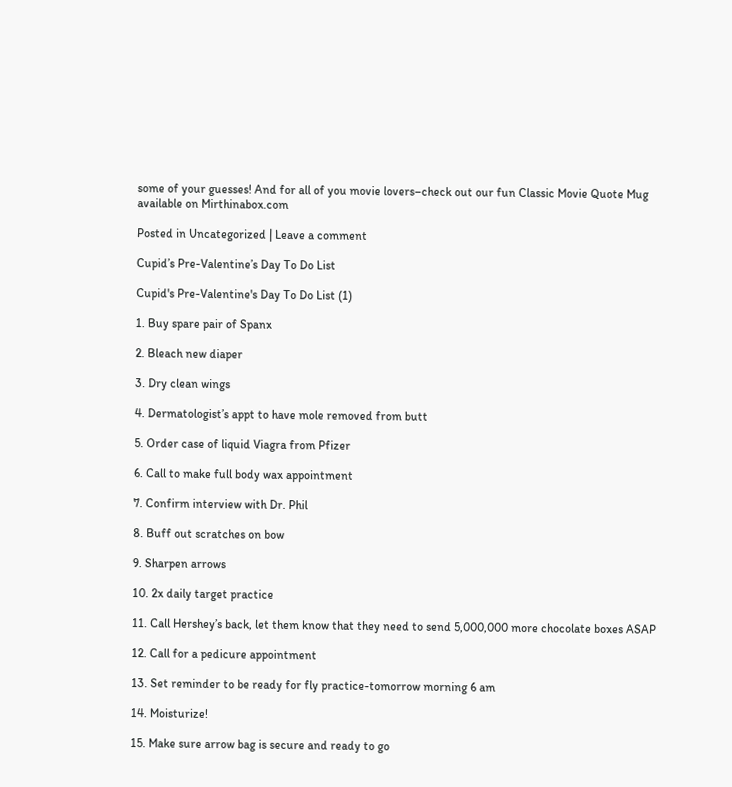some of your guesses! And for all of you movie lovers–check out our fun Classic Movie Quote Mug available on Mirthinabox.com

Posted in Uncategorized | Leave a comment

Cupid’s Pre-Valentine’s Day To Do List

Cupid's Pre-Valentine's Day To Do List (1)

1. Buy spare pair of Spanx

2. Bleach new diaper

3. Dry clean wings

4. Dermatologist’s appt to have mole removed from butt

5. Order case of liquid Viagra from Pfizer

6. Call to make full body wax appointment

7. Confirm interview with Dr. Phil

8. Buff out scratches on bow

9. Sharpen arrows

10. 2x daily target practice

11. Call Hershey’s back, let them know that they need to send 5,000,000 more chocolate boxes ASAP

12. Call for a pedicure appointment

13. Set reminder to be ready for fly practice-tomorrow morning 6 am

14. Moisturize!

15. Make sure arrow bag is secure and ready to go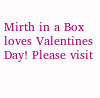Mirth in a Box loves Valentines Day! Please visit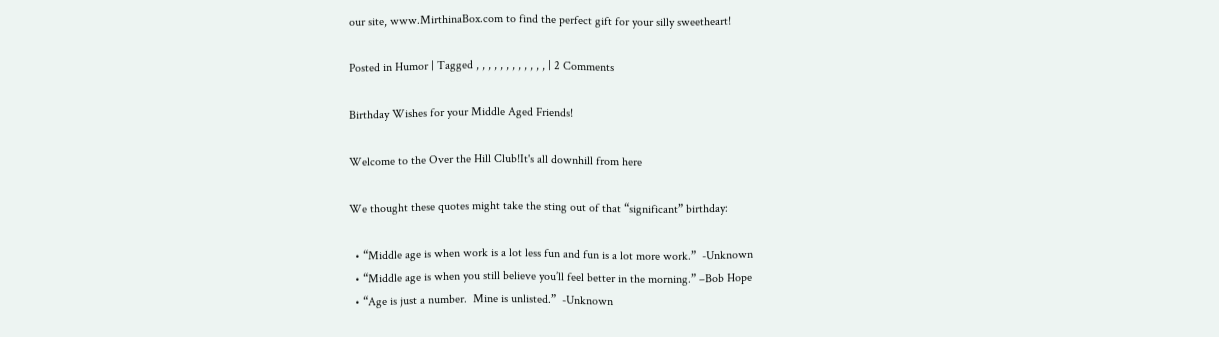our site, www.MirthinaBox.com to find the perfect gift for your silly sweetheart!

Posted in Humor | Tagged , , , , , , , , , , , , | 2 Comments

Birthday Wishes for your Middle Aged Friends!

Welcome to the Over the Hill Club!It's all downhill from here

We thought these quotes might take the sting out of that “significant” birthday:

  • “Middle age is when work is a lot less fun and fun is a lot more work.”  -Unknown
  • “Middle age is when you still believe you’ll feel better in the morning.” –Bob Hope
  • “Age is just a number.  Mine is unlisted.”  -Unknown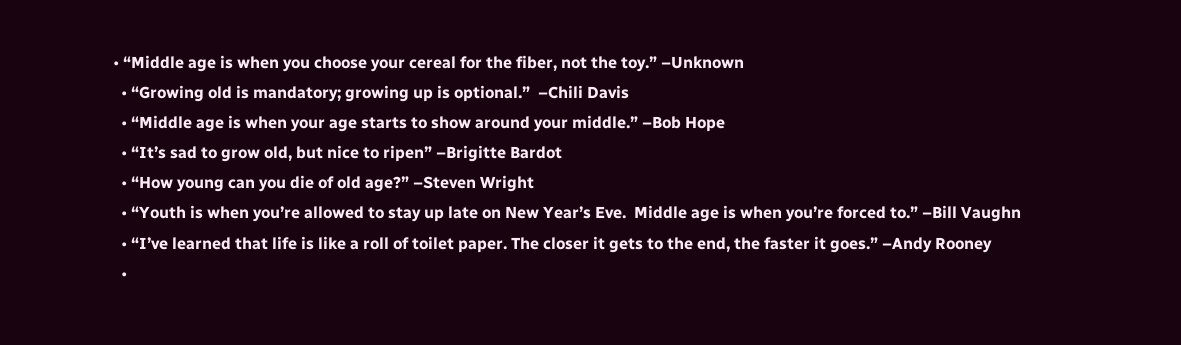• “Middle age is when you choose your cereal for the fiber, not the toy.” –Unknown
  • “Growing old is mandatory; growing up is optional.”  –Chili Davis
  • “Middle age is when your age starts to show around your middle.” –Bob Hope
  • “It’s sad to grow old, but nice to ripen” –Brigitte Bardot
  • “How young can you die of old age?” –Steven Wright
  • “Youth is when you’re allowed to stay up late on New Year’s Eve.  Middle age is when you’re forced to.” –Bill Vaughn
  • “I’ve learned that life is like a roll of toilet paper. The closer it gets to the end, the faster it goes.” –Andy Rooney
  •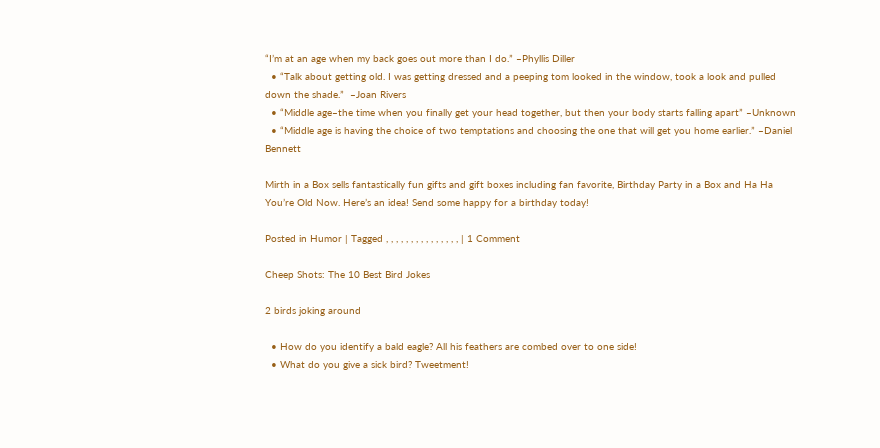“I’m at an age when my back goes out more than I do.” –Phyllis Diller
  • “Talk about getting old. I was getting dressed and a peeping tom looked in the window, took a look and pulled down the shade.”  –Joan Rivers
  • “Middle age–the time when you finally get your head together, but then your body starts falling apart” –Unknown
  • “Middle age is having the choice of two temptations and choosing the one that will get you home earlier.” –Daniel Bennett

Mirth in a Box sells fantastically fun gifts and gift boxes including fan favorite, Birthday Party in a Box and Ha Ha You’re Old Now. Here’s an idea! Send some happy for a birthday today!

Posted in Humor | Tagged , , , , , , , , , , , , , , , | 1 Comment

Cheep Shots: The 10 Best Bird Jokes

2 birds joking around

  • How do you identify a bald eagle? All his feathers are combed over to one side!
  • What do you give a sick bird? Tweetment!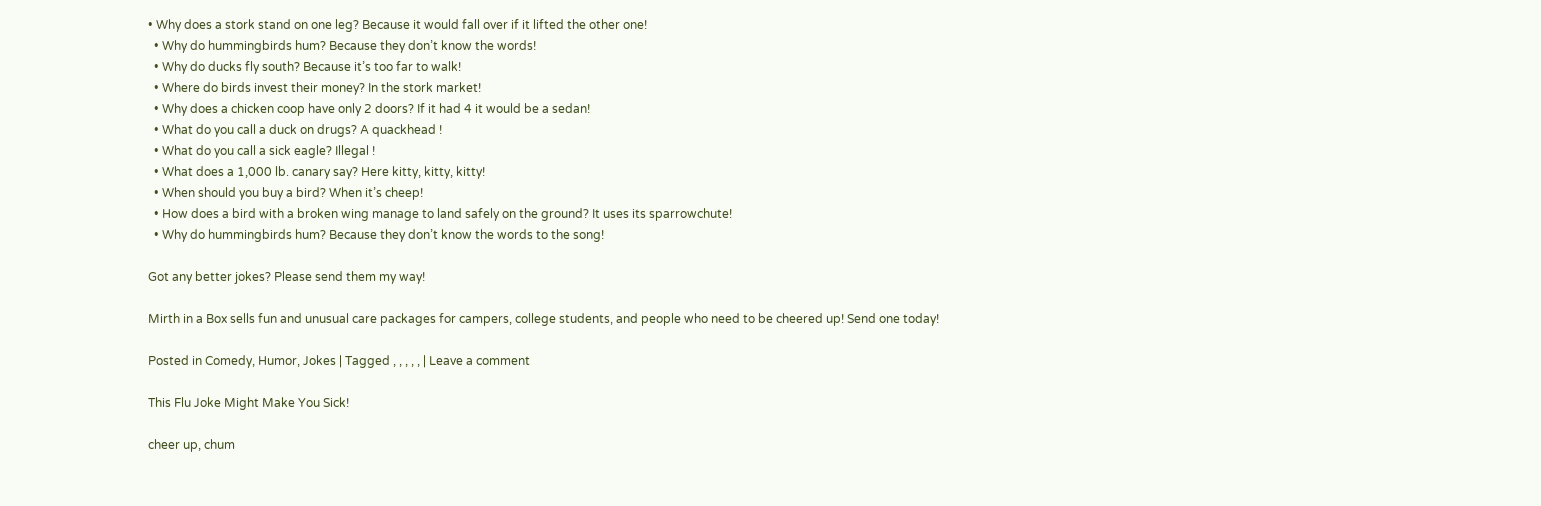• Why does a stork stand on one leg? Because it would fall over if it lifted the other one!
  • Why do hummingbirds hum? Because they don’t know the words!
  • Why do ducks fly south? Because it’s too far to walk!
  • Where do birds invest their money? In the stork market!
  • Why does a chicken coop have only 2 doors? If it had 4 it would be a sedan!
  • What do you call a duck on drugs? A quackhead !
  • What do you call a sick eagle? Illegal !
  • What does a 1,000 lb. canary say? Here kitty, kitty, kitty!
  • When should you buy a bird? When it’s cheep!
  • How does a bird with a broken wing manage to land safely on the ground? It uses its sparrowchute!
  • Why do hummingbirds hum? Because they don’t know the words to the song!

Got any better jokes? Please send them my way!

Mirth in a Box sells fun and unusual care packages for campers, college students, and people who need to be cheered up! Send one today!

Posted in Comedy, Humor, Jokes | Tagged , , , , , | Leave a comment

This Flu Joke Might Make You Sick!

cheer up, chum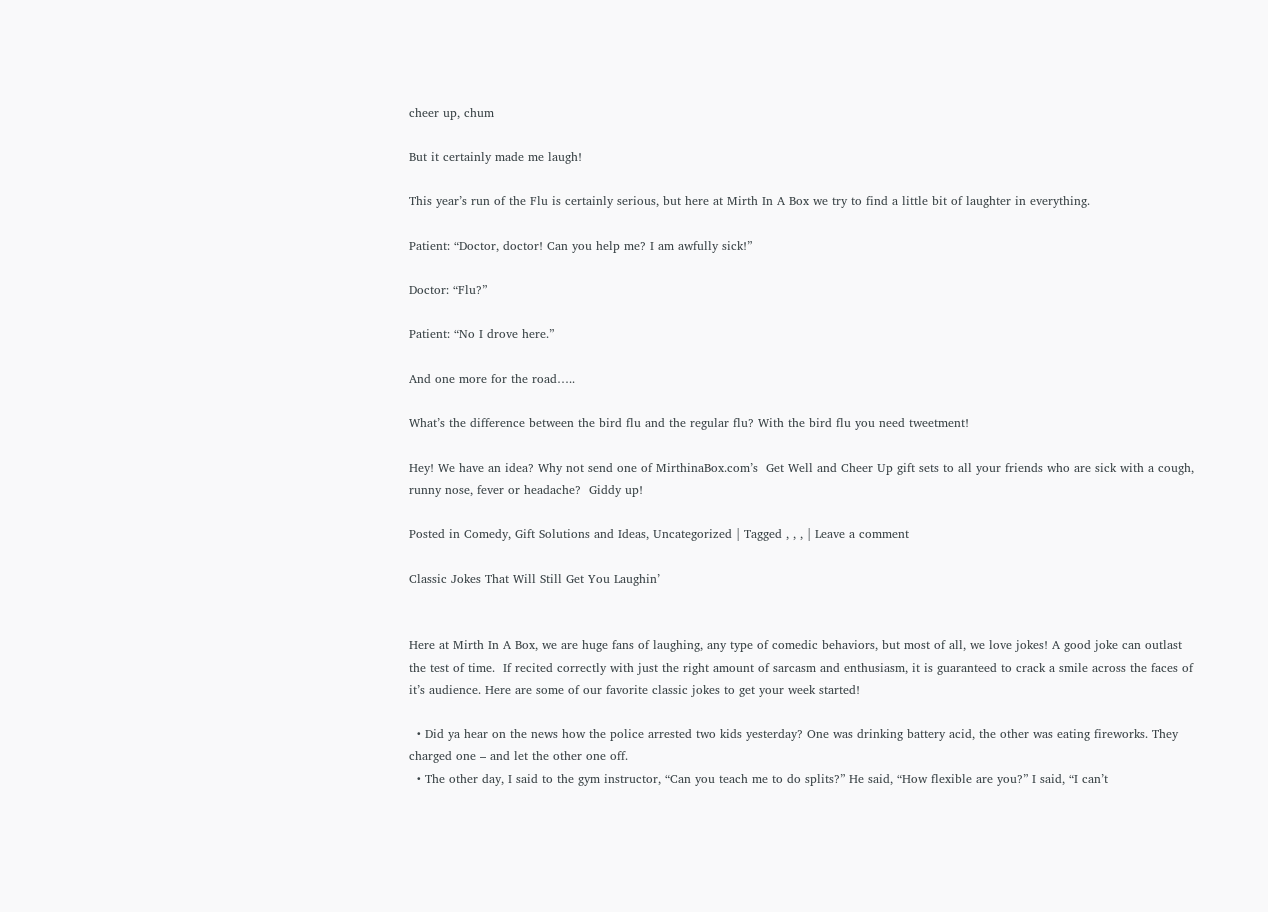cheer up, chum

But it certainly made me laugh!

This year’s run of the Flu is certainly serious, but here at Mirth In A Box we try to find a little bit of laughter in everything.

Patient: “Doctor, doctor! Can you help me? I am awfully sick!”

Doctor: “Flu?”

Patient: “No I drove here.”

And one more for the road…..

What’s the difference between the bird flu and the regular flu? With the bird flu you need tweetment!

Hey! We have an idea? Why not send one of MirthinaBox.com’s  Get Well and Cheer Up gift sets to all your friends who are sick with a cough, runny nose, fever or headache?  Giddy up!

Posted in Comedy, Gift Solutions and Ideas, Uncategorized | Tagged , , , | Leave a comment

Classic Jokes That Will Still Get You Laughin’


Here at Mirth In A Box, we are huge fans of laughing, any type of comedic behaviors, but most of all, we love jokes! A good joke can outlast the test of time.  If recited correctly with just the right amount of sarcasm and enthusiasm, it is guaranteed to crack a smile across the faces of it’s audience. Here are some of our favorite classic jokes to get your week started!

  • Did ya hear on the news how the police arrested two kids yesterday? One was drinking battery acid, the other was eating fireworks. They charged one – and let the other one off.
  • The other day, I said to the gym instructor, “Can you teach me to do splits?” He said, “How flexible are you?” I said, “I can’t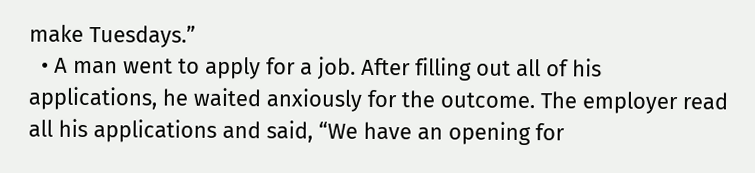make Tuesdays.”
  • A man went to apply for a job. After filling out all of his applications, he waited anxiously for the outcome. The employer read all his applications and said, “We have an opening for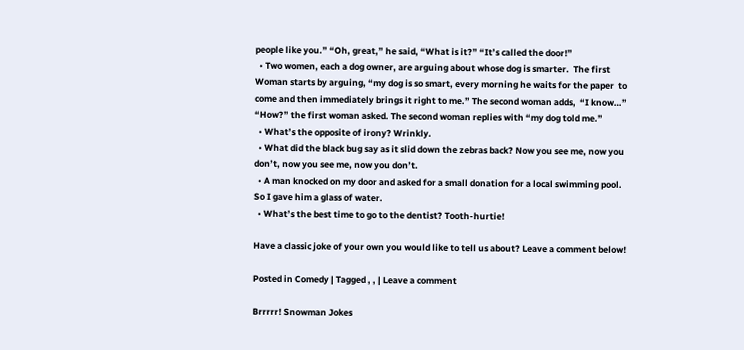people like you.” “Oh, great,” he said, “What is it?” “It’s called the door!”
  • Two women, each a dog owner, are arguing about whose dog is smarter.  The first Woman starts by arguing, “my dog is so smart, every morning he waits for the paper  to come and then immediately brings it right to me.” The second woman adds,  “I know…” “How?” the first woman asked. The second woman replies with “my dog told me.”
  • What’s the opposite of irony? Wrinkly.
  • What did the black bug say as it slid down the zebras back? Now you see me, now you don’t, now you see me, now you don’t.
  • A man knocked on my door and asked for a small donation for a local swimming pool. So I gave him a glass of water.
  • What’s the best time to go to the dentist? Tooth-hurtie!

Have a classic joke of your own you would like to tell us about? Leave a comment below!

Posted in Comedy | Tagged , , | Leave a comment

Brrrrr! Snowman Jokes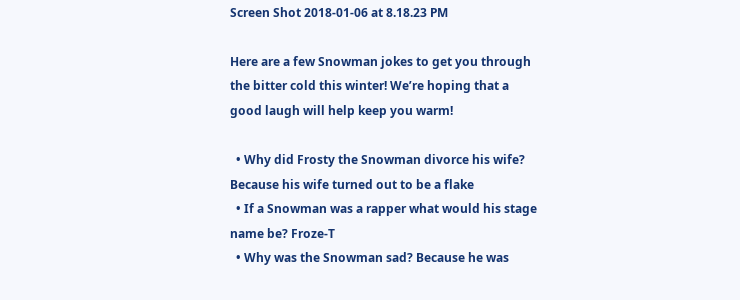Screen Shot 2018-01-06 at 8.18.23 PM

Here are a few Snowman jokes to get you through the bitter cold this winter! We’re hoping that a good laugh will help keep you warm!

  • Why did Frosty the Snowman divorce his wife? Because his wife turned out to be a flake
  • If a Snowman was a rapper what would his stage name be? Froze-T
  • Why was the Snowman sad? Because he was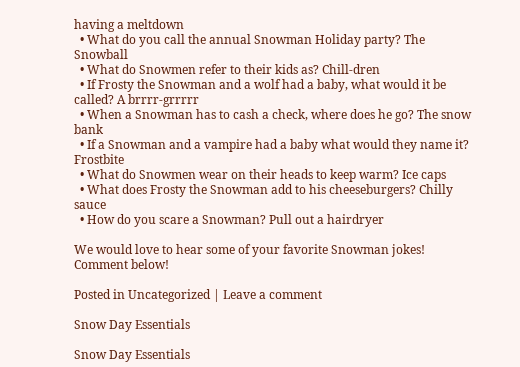having a meltdown
  • What do you call the annual Snowman Holiday party? The Snowball
  • What do Snowmen refer to their kids as? Chill-dren
  • If Frosty the Snowman and a wolf had a baby, what would it be called? A brrrr-grrrrr
  • When a Snowman has to cash a check, where does he go? The snow bank
  • If a Snowman and a vampire had a baby what would they name it? Frostbite
  • What do Snowmen wear on their heads to keep warm? Ice caps
  • What does Frosty the Snowman add to his cheeseburgers? Chilly sauce
  • How do you scare a Snowman? Pull out a hairdryer

We would love to hear some of your favorite Snowman jokes! Comment below!

Posted in Uncategorized | Leave a comment

Snow Day Essentials

Snow Day Essentials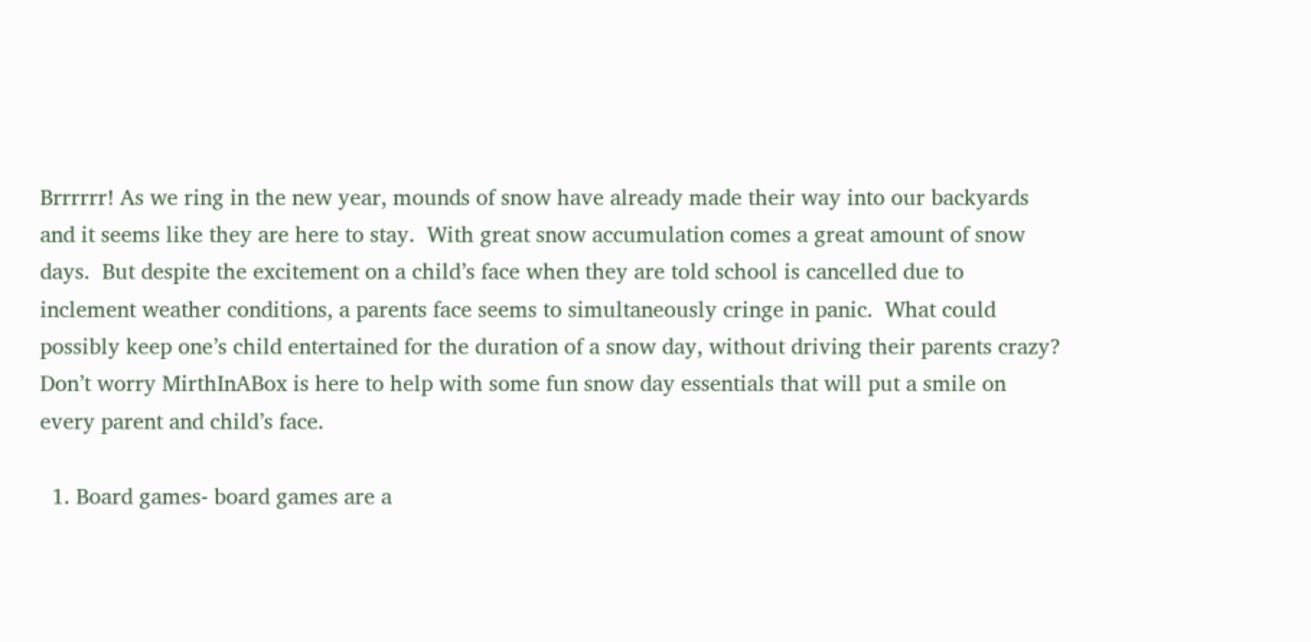Brrrrrr! As we ring in the new year, mounds of snow have already made their way into our backyards and it seems like they are here to stay.  With great snow accumulation comes a great amount of snow days.  But despite the excitement on a child’s face when they are told school is cancelled due to inclement weather conditions, a parents face seems to simultaneously cringe in panic.  What could possibly keep one’s child entertained for the duration of a snow day, without driving their parents crazy? Don’t worry MirthInABox is here to help with some fun snow day essentials that will put a smile on every parent and child’s face.

  1. Board games- board games are a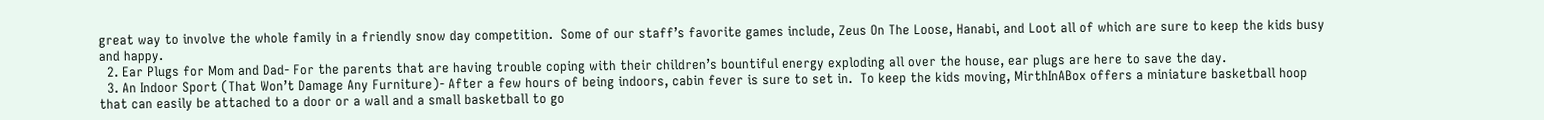great way to involve the whole family in a friendly snow day competition.  Some of our staff’s favorite games include, Zeus On The Loose, Hanabi, and Loot all of which are sure to keep the kids busy and happy.
  2. Ear Plugs for Mom and Dad- For the parents that are having trouble coping with their children’s bountiful energy exploding all over the house, ear plugs are here to save the day.
  3. An Indoor Sport (That Won’t Damage Any Furniture)- After a few hours of being indoors, cabin fever is sure to set in.  To keep the kids moving, MirthInABox offers a miniature basketball hoop that can easily be attached to a door or a wall and a small basketball to go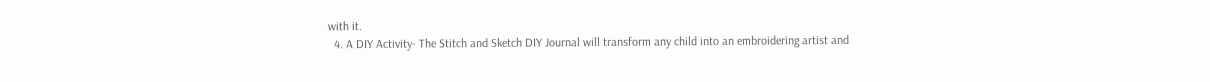with it.
  4. A DIY Activity- The Stitch and Sketch DIY Journal will transform any child into an embroidering artist and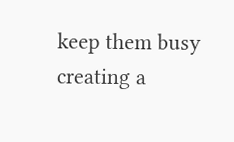keep them busy creating a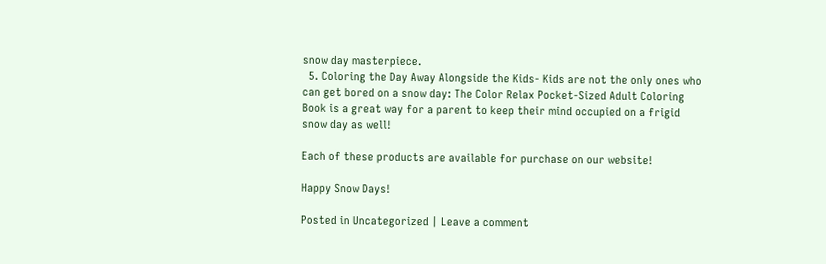snow day masterpiece.
  5. Coloring the Day Away Alongside the Kids- Kids are not the only ones who can get bored on a snow day: The Color Relax Pocket-Sized Adult Coloring Book is a great way for a parent to keep their mind occupied on a frigid snow day as well!

Each of these products are available for purchase on our website!

Happy Snow Days!

Posted in Uncategorized | Leave a comment